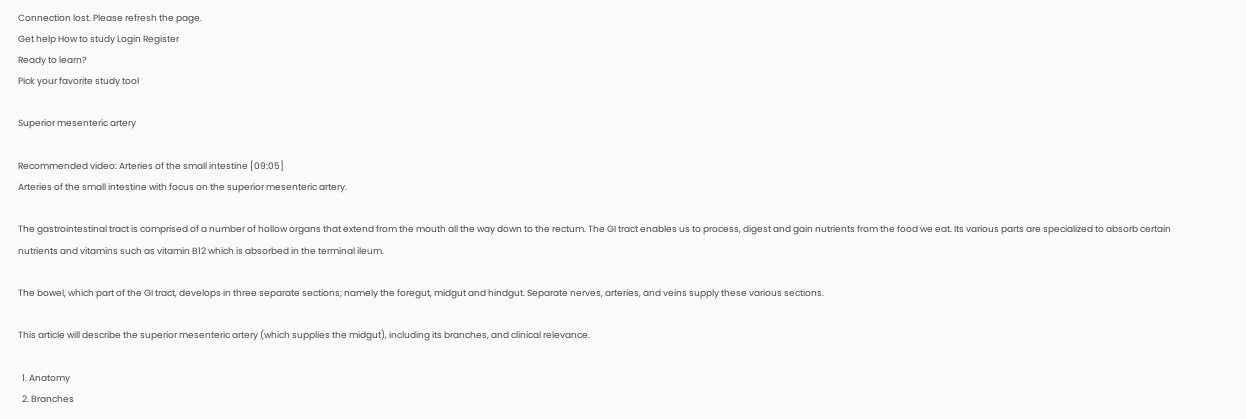Connection lost. Please refresh the page.
Get help How to study Login Register
Ready to learn?
Pick your favorite study tool

Superior mesenteric artery

Recommended video: Arteries of the small intestine [09:05]
Arteries of the small intestine with focus on the superior mesenteric artery.

The gastrointestinal tract is comprised of a number of hollow organs that extend from the mouth all the way down to the rectum. The GI tract enables us to process, digest and gain nutrients from the food we eat. Its various parts are specialized to absorb certain nutrients and vitamins such as vitamin B12 which is absorbed in the terminal ileum.

The bowel, which part of the GI tract, develops in three separate sections; namely the foregut, midgut and hindgut. Separate nerves, arteries, and veins supply these various sections.

This article will describe the superior mesenteric artery (which supplies the midgut), including its branches, and clinical relevance.

  1. Anatomy
  2. Branches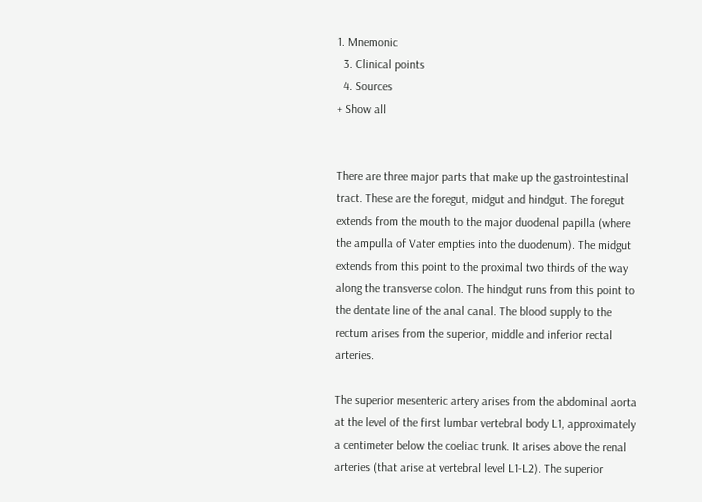1. Mnemonic
  3. Clinical points
  4. Sources
+ Show all


There are three major parts that make up the gastrointestinal tract. These are the foregut, midgut and hindgut. The foregut extends from the mouth to the major duodenal papilla (where the ampulla of Vater empties into the duodenum). The midgut extends from this point to the proximal two thirds of the way along the transverse colon. The hindgut runs from this point to the dentate line of the anal canal. The blood supply to the rectum arises from the superior, middle and inferior rectal arteries.

The superior mesenteric artery arises from the abdominal aorta at the level of the first lumbar vertebral body L1, approximately a centimeter below the coeliac trunk. It arises above the renal arteries (that arise at vertebral level L1-L2). The superior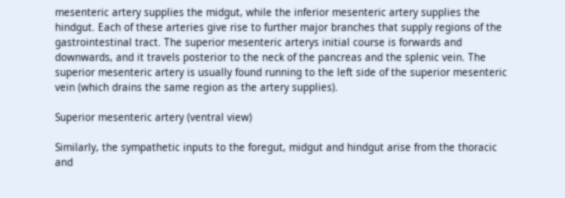mesenteric artery supplies the midgut, while the inferior mesenteric artery supplies the hindgut. Each of these arteries give rise to further major branches that supply regions of the gastrointestinal tract. The superior mesenteric arterys initial course is forwards and downwards, and it travels posterior to the neck of the pancreas and the splenic vein. The superior mesenteric artery is usually found running to the left side of the superior mesenteric vein (which drains the same region as the artery supplies).

Superior mesenteric artery (ventral view)

Similarly, the sympathetic inputs to the foregut, midgut and hindgut arise from the thoracic and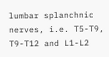lumbar splanchnic nerves, i.e. T5-T9, T9-T12 and L1-L2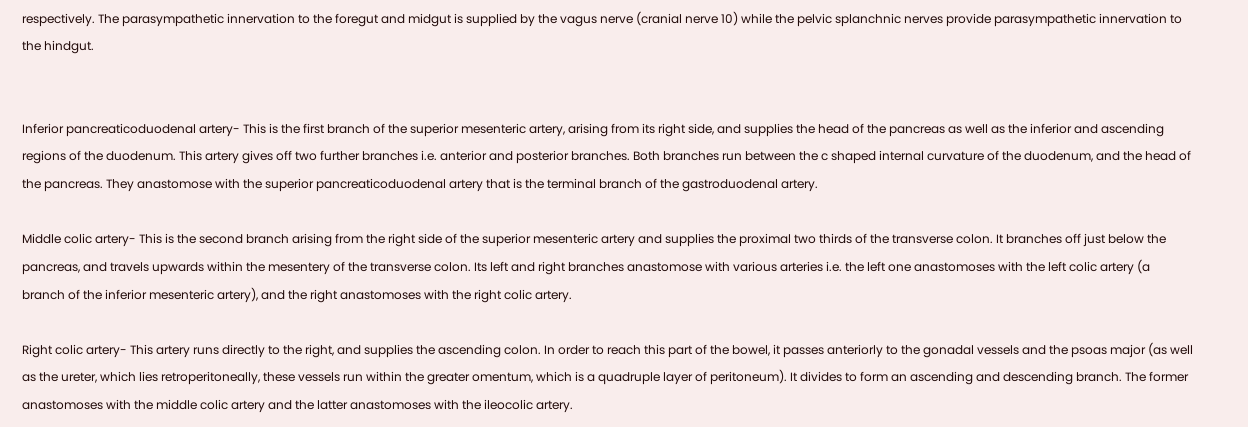respectively. The parasympathetic innervation to the foregut and midgut is supplied by the vagus nerve (cranial nerve 10) while the pelvic splanchnic nerves provide parasympathetic innervation to the hindgut.


Inferior pancreaticoduodenal artery- This is the first branch of the superior mesenteric artery, arising from its right side, and supplies the head of the pancreas as well as the inferior and ascending regions of the duodenum. This artery gives off two further branches i.e. anterior and posterior branches. Both branches run between the c shaped internal curvature of the duodenum, and the head of the pancreas. They anastomose with the superior pancreaticoduodenal artery that is the terminal branch of the gastroduodenal artery.

Middle colic artery- This is the second branch arising from the right side of the superior mesenteric artery and supplies the proximal two thirds of the transverse colon. It branches off just below the pancreas, and travels upwards within the mesentery of the transverse colon. Its left and right branches anastomose with various arteries i.e. the left one anastomoses with the left colic artery (a branch of the inferior mesenteric artery), and the right anastomoses with the right colic artery.

Right colic artery- This artery runs directly to the right, and supplies the ascending colon. In order to reach this part of the bowel, it passes anteriorly to the gonadal vessels and the psoas major (as well as the ureter, which lies retroperitoneally, these vessels run within the greater omentum, which is a quadruple layer of peritoneum). It divides to form an ascending and descending branch. The former anastomoses with the middle colic artery and the latter anastomoses with the ileocolic artery.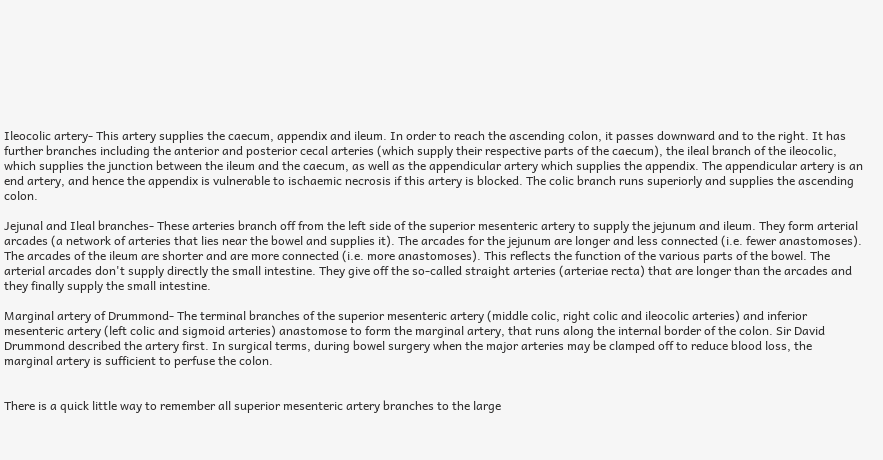Ileocolic artery- This artery supplies the caecum, appendix and ileum. In order to reach the ascending colon, it passes downward and to the right. It has further branches including the anterior and posterior cecal arteries (which supply their respective parts of the caecum), the ileal branch of the ileocolic, which supplies the junction between the ileum and the caecum, as well as the appendicular artery which supplies the appendix. The appendicular artery is an end artery, and hence the appendix is vulnerable to ischaemic necrosis if this artery is blocked. The colic branch runs superiorly and supplies the ascending colon.

Jejunal and Ileal branches- These arteries branch off from the left side of the superior mesenteric artery to supply the jejunum and ileum. They form arterial arcades (a network of arteries that lies near the bowel and supplies it). The arcades for the jejunum are longer and less connected (i.e. fewer anastomoses). The arcades of the ileum are shorter and are more connected (i.e. more anastomoses). This reflects the function of the various parts of the bowel. The arterial arcades don't supply directly the small intestine. They give off the so-called straight arteries (arteriae recta) that are longer than the arcades and they finally supply the small intestine.

Marginal artery of Drummond- The terminal branches of the superior mesenteric artery (middle colic, right colic and ileocolic arteries) and inferior mesenteric artery (left colic and sigmoid arteries) anastomose to form the marginal artery, that runs along the internal border of the colon. Sir David Drummond described the artery first. In surgical terms, during bowel surgery when the major arteries may be clamped off to reduce blood loss, the marginal artery is sufficient to perfuse the colon.


There is a quick little way to remember all superior mesenteric artery branches to the large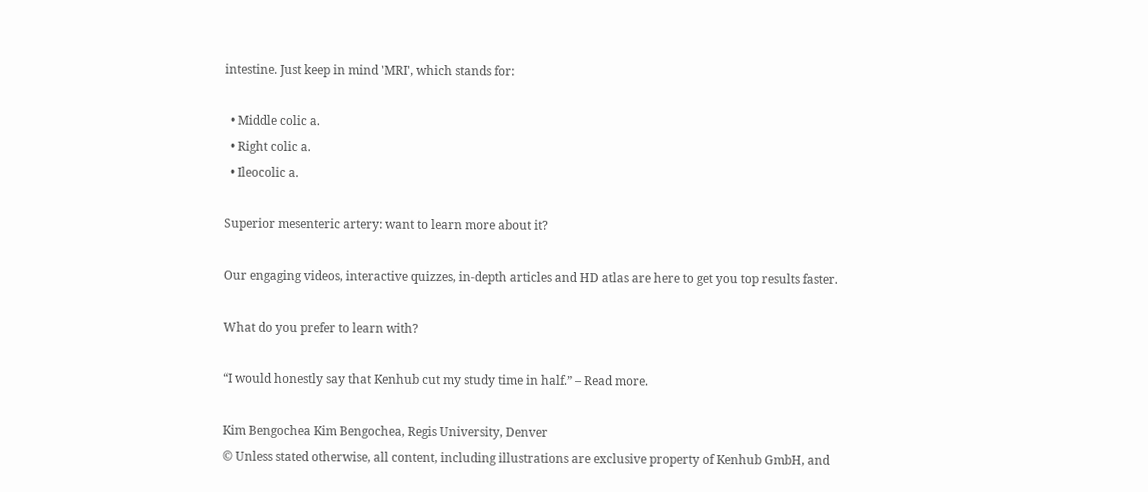intestine. Just keep in mind 'MRI', which stands for:

  • Middle colic a.
  • Right colic a.
  • Ileocolic a.

Superior mesenteric artery: want to learn more about it?

Our engaging videos, interactive quizzes, in-depth articles and HD atlas are here to get you top results faster.

What do you prefer to learn with?

“I would honestly say that Kenhub cut my study time in half.” – Read more.

Kim Bengochea Kim Bengochea, Regis University, Denver
© Unless stated otherwise, all content, including illustrations are exclusive property of Kenhub GmbH, and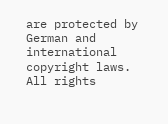are protected by German and international copyright laws. All rights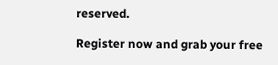reserved.

Register now and grab your free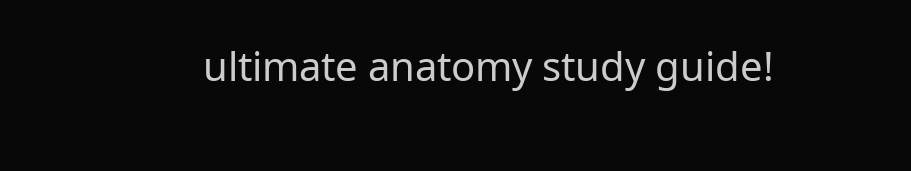ultimate anatomy study guide!